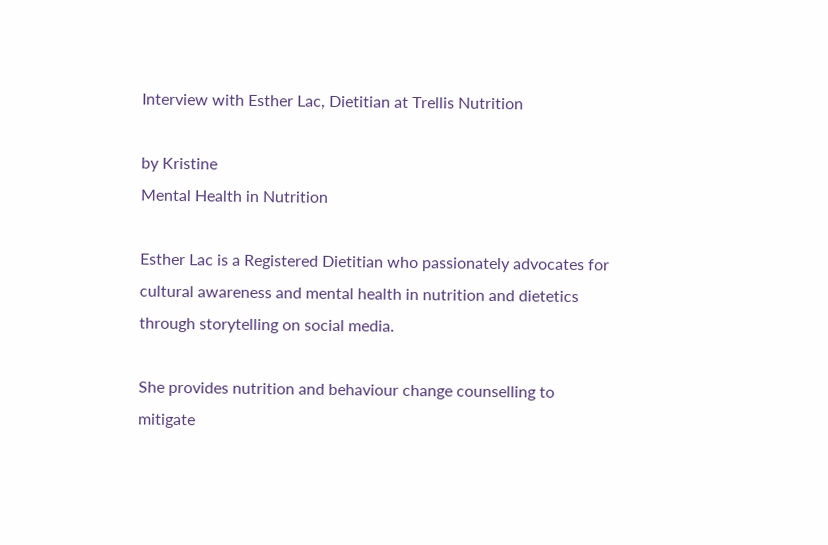Interview with Esther Lac, Dietitian at Trellis Nutrition

by Kristine
Mental Health in Nutrition

Esther Lac is a Registered Dietitian who passionately advocates for cultural awareness and mental health in nutrition and dietetics through storytelling on social media.

She provides nutrition and behaviour change counselling to mitigate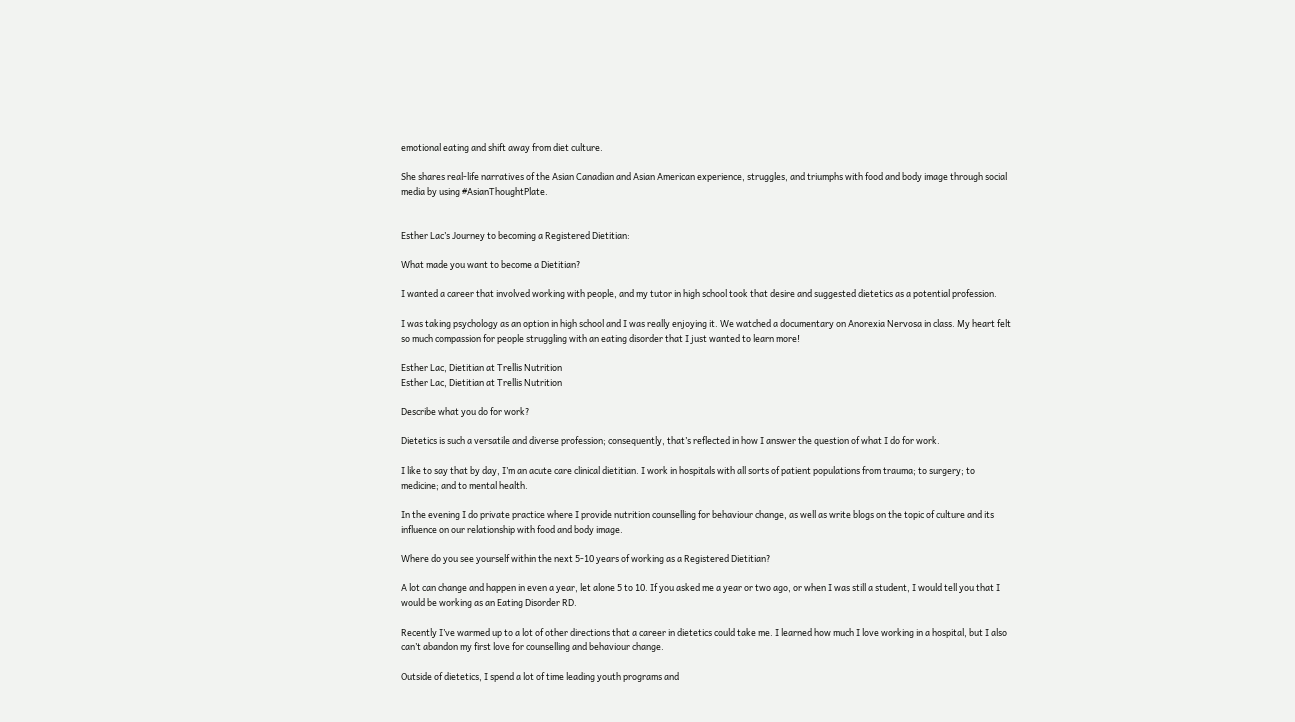emotional eating and shift away from diet culture.

She shares real-life narratives of the Asian Canadian and Asian American experience, struggles, and triumphs with food and body image through social media by using #AsianThoughtPlate.


Esther Lac’s Journey to becoming a Registered Dietitian:

What made you want to become a Dietitian?

I wanted a career that involved working with people, and my tutor in high school took that desire and suggested dietetics as a potential profession.

I was taking psychology as an option in high school and I was really enjoying it. We watched a documentary on Anorexia Nervosa in class. My heart felt so much compassion for people struggling with an eating disorder that I just wanted to learn more!

Esther Lac, Dietitian at Trellis Nutrition
Esther Lac, Dietitian at Trellis Nutrition

Describe what you do for work?

Dietetics is such a versatile and diverse profession; consequently, that’s reflected in how I answer the question of what I do for work.

I like to say that by day, I’m an acute care clinical dietitian. I work in hospitals with all sorts of patient populations from trauma; to surgery; to medicine; and to mental health.

In the evening I do private practice where I provide nutrition counselling for behaviour change, as well as write blogs on the topic of culture and its influence on our relationship with food and body image.

Where do you see yourself within the next 5-10 years of working as a Registered Dietitian?

A lot can change and happen in even a year, let alone 5 to 10. If you asked me a year or two ago, or when I was still a student, I would tell you that I would be working as an Eating Disorder RD.

Recently I’ve warmed up to a lot of other directions that a career in dietetics could take me. I learned how much I love working in a hospital, but I also can’t abandon my first love for counselling and behaviour change.

Outside of dietetics, I spend a lot of time leading youth programs and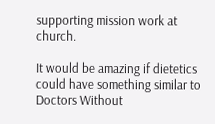supporting mission work at church.

It would be amazing if dietetics could have something similar to Doctors Without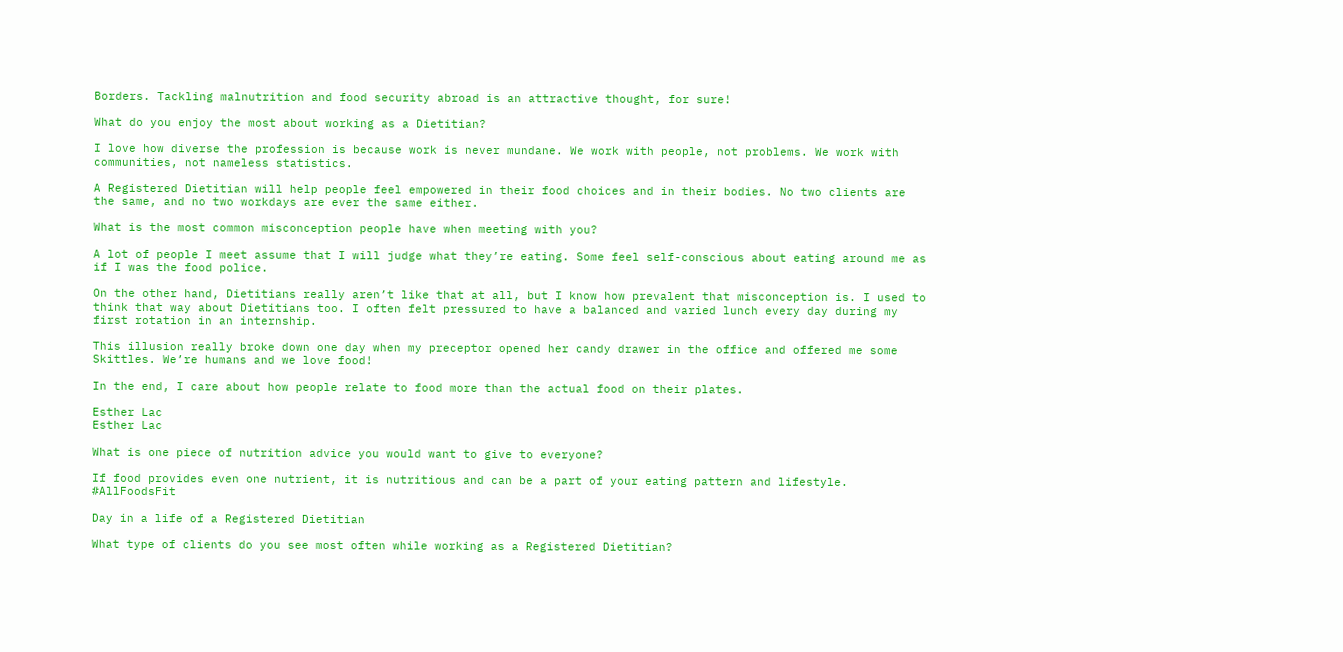Borders. Tackling malnutrition and food security abroad is an attractive thought, for sure!

What do you enjoy the most about working as a Dietitian?

I love how diverse the profession is because work is never mundane. We work with people, not problems. We work with communities, not nameless statistics.

A Registered Dietitian will help people feel empowered in their food choices and in their bodies. No two clients are the same, and no two workdays are ever the same either.

What is the most common misconception people have when meeting with you?

A lot of people I meet assume that I will judge what they’re eating. Some feel self-conscious about eating around me as if I was the food police.

On the other hand, Dietitians really aren’t like that at all, but I know how prevalent that misconception is. I used to think that way about Dietitians too. I often felt pressured to have a balanced and varied lunch every day during my first rotation in an internship.

This illusion really broke down one day when my preceptor opened her candy drawer in the office and offered me some Skittles. We’re humans and we love food!

In the end, I care about how people relate to food more than the actual food on their plates.

Esther Lac
Esther Lac

What is one piece of nutrition advice you would want to give to everyone?

If food provides even one nutrient, it is nutritious and can be a part of your eating pattern and lifestyle. #AllFoodsFit

Day in a life of a Registered Dietitian

What type of clients do you see most often while working as a Registered Dietitian?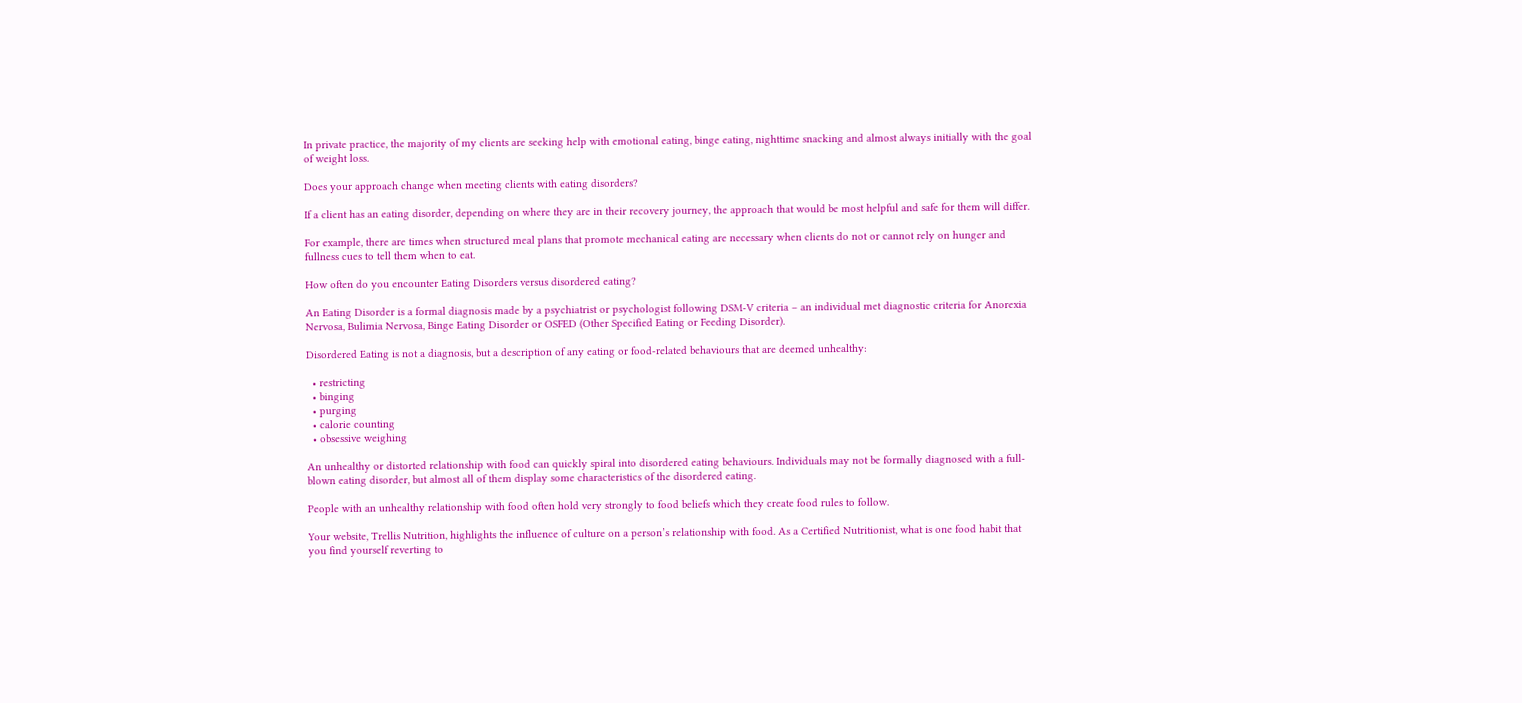In private practice, the majority of my clients are seeking help with emotional eating, binge eating, nighttime snacking and almost always initially with the goal of weight loss.

Does your approach change when meeting clients with eating disorders?

If a client has an eating disorder, depending on where they are in their recovery journey, the approach that would be most helpful and safe for them will differ.

For example, there are times when structured meal plans that promote mechanical eating are necessary when clients do not or cannot rely on hunger and fullness cues to tell them when to eat.

How often do you encounter Eating Disorders versus disordered eating?

An Eating Disorder is a formal diagnosis made by a psychiatrist or psychologist following DSM-V criteria – an individual met diagnostic criteria for Anorexia Nervosa, Bulimia Nervosa, Binge Eating Disorder or OSFED (Other Specified Eating or Feeding Disorder).

Disordered Eating is not a diagnosis, but a description of any eating or food-related behaviours that are deemed unhealthy:

  • restricting
  • binging
  • purging
  • calorie counting
  • obsessive weighing

An unhealthy or distorted relationship with food can quickly spiral into disordered eating behaviours. Individuals may not be formally diagnosed with a full-blown eating disorder, but almost all of them display some characteristics of the disordered eating.

People with an unhealthy relationship with food often hold very strongly to food beliefs which they create food rules to follow.

Your website, Trellis Nutrition, highlights the influence of culture on a person’s relationship with food. As a Certified Nutritionist, what is one food habit that you find yourself reverting to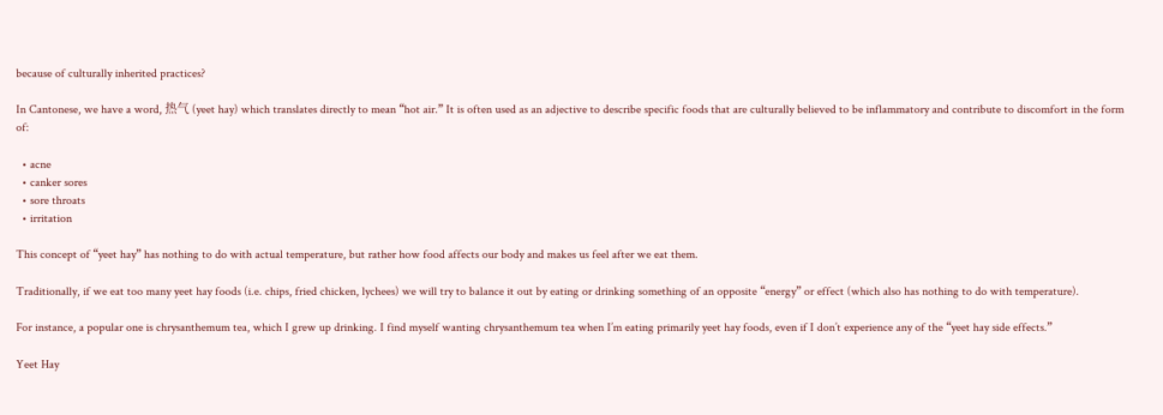because of culturally inherited practices?

In Cantonese, we have a word, 热气 (yeet hay) which translates directly to mean “hot air.” It is often used as an adjective to describe specific foods that are culturally believed to be inflammatory and contribute to discomfort in the form of:

  • acne
  • canker sores
  • sore throats
  • irritation

This concept of “yeet hay” has nothing to do with actual temperature, but rather how food affects our body and makes us feel after we eat them.

Traditionally, if we eat too many yeet hay foods (i.e. chips, fried chicken, lychees) we will try to balance it out by eating or drinking something of an opposite “energy” or effect (which also has nothing to do with temperature).

For instance, a popular one is chrysanthemum tea, which I grew up drinking. I find myself wanting chrysanthemum tea when I’m eating primarily yeet hay foods, even if I don’t experience any of the “yeet hay side effects.”

Yeet Hay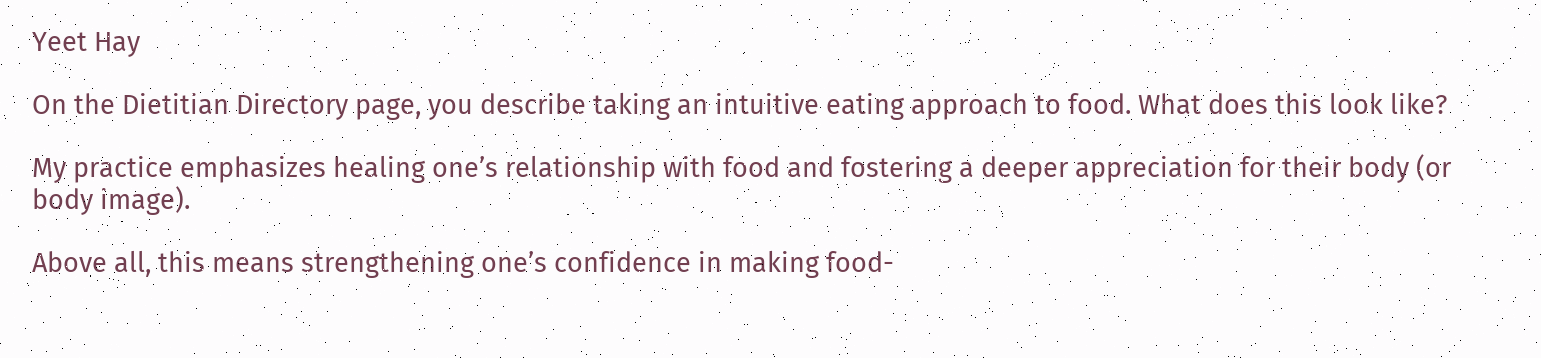Yeet Hay

On the Dietitian Directory page, you describe taking an intuitive eating approach to food. What does this look like?

My practice emphasizes healing one’s relationship with food and fostering a deeper appreciation for their body (or body image).

Above all, this means strengthening one’s confidence in making food-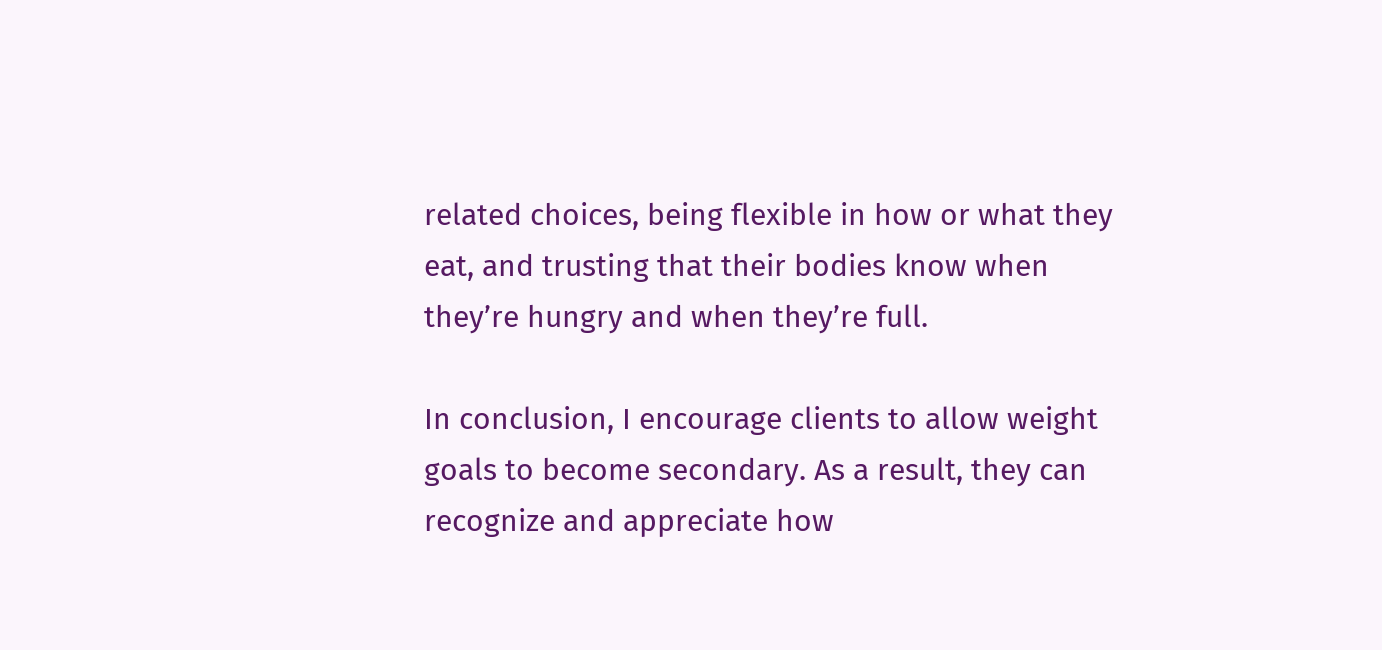related choices, being flexible in how or what they eat, and trusting that their bodies know when they’re hungry and when they’re full.

In conclusion, I encourage clients to allow weight goals to become secondary. As a result, they can recognize and appreciate how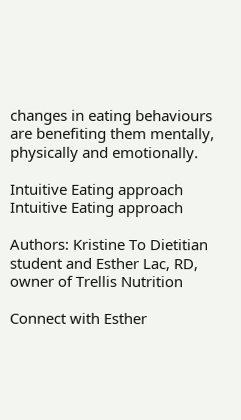changes in eating behaviours are benefiting them mentally, physically and emotionally.

Intuitive Eating approach
Intuitive Eating approach

Authors: Kristine To Dietitian student and Esther Lac, RD, owner of Trellis Nutrition

Connect with Esther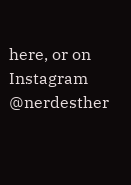here, or on Instagram @nerdesther